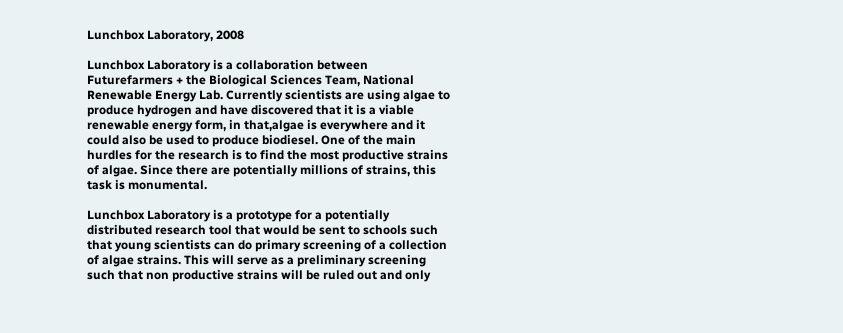Lunchbox Laboratory, 2008

Lunchbox Laboratory is a collaboration between Futurefarmers + the Biological Sciences Team, National Renewable Energy Lab. Currently scientists are using algae to produce hydrogen and have discovered that it is a viable renewable energy form, in that,algae is everywhere and it could also be used to produce biodiesel. One of the main hurdles for the research is to find the most productive strains of algae. Since there are potentially millions of strains, this task is monumental.

Lunchbox Laboratory is a prototype for a potentially distributed research tool that would be sent to schools such that young scientists can do primary screening of a collection of algae strains. This will serve as a preliminary screening such that non productive strains will be ruled out and only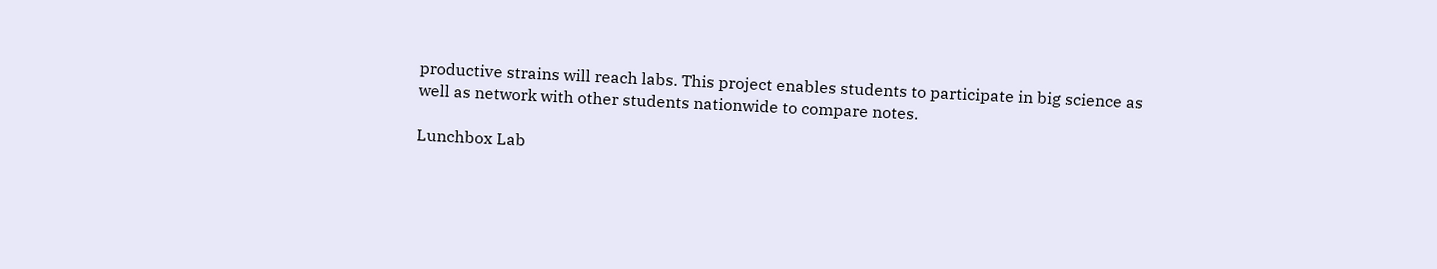productive strains will reach labs. This project enables students to participate in big science as well as network with other students nationwide to compare notes.

Lunchbox Lab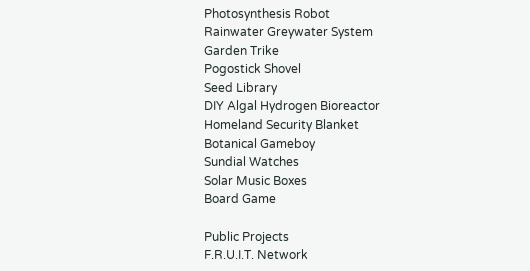Photosynthesis Robot
Rainwater Greywater System
Garden Trike
Pogostick Shovel
Seed Library
DIY Algal Hydrogen Bioreactor
Homeland Security Blanket
Botanical Gameboy
Sundial Watches
Solar Music Boxes
Board Game

Public Projects
F.R.U.I.T. Network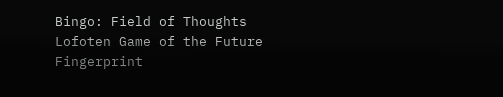Bingo: Field of Thoughts
Lofoten Game of the Future
Fingerprint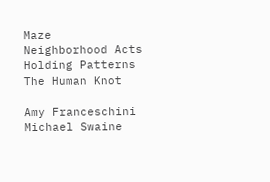Maze
Neighborhood Acts
Holding Patterns
The Human Knot

Amy Franceschini
Michael Swaine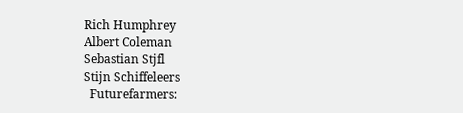Rich Humphrey
Albert Coleman
Sebastian Stjfl
Stijn Schiffeleers
  Futurefarmers: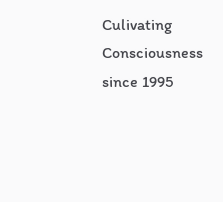Culivating Consciousness since 1995